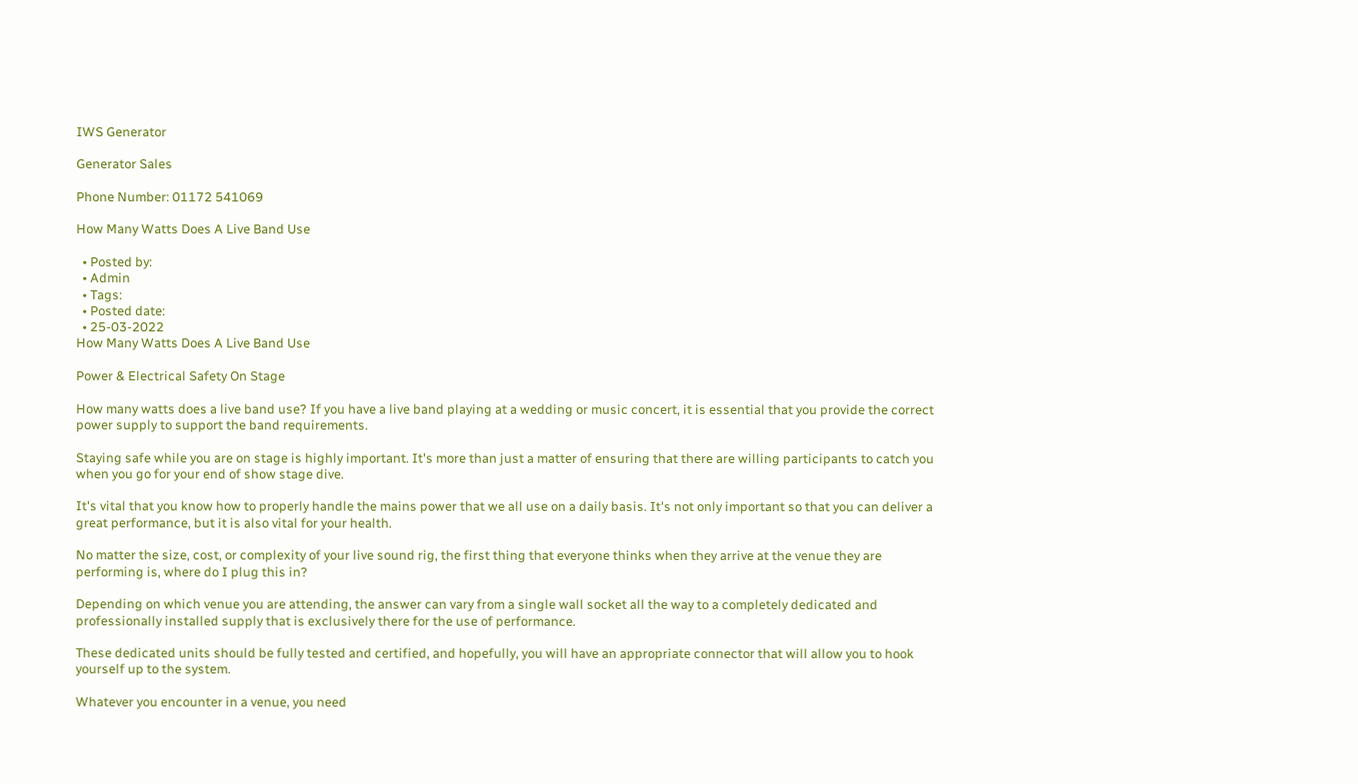IWS Generator

Generator Sales

Phone Number: 01172 541069

How Many Watts Does A Live Band Use

  • Posted by:
  • Admin
  • Tags:
  • Posted date:
  • 25-03-2022
How Many Watts Does A Live Band Use

Power & Electrical Safety On Stage

How many watts does a live band use? If you have a live band playing at a wedding or music concert, it is essential that you provide the correct power supply to support the band requirements.

Staying safe while you are on stage is highly important. It's more than just a matter of ensuring that there are willing participants to catch you when you go for your end of show stage dive.

It's vital that you know how to properly handle the mains power that we all use on a daily basis. It's not only important so that you can deliver a great performance, but it is also vital for your health.

No matter the size, cost, or complexity of your live sound rig, the first thing that everyone thinks when they arrive at the venue they are performing is, where do I plug this in?

Depending on which venue you are attending, the answer can vary from a single wall socket all the way to a completely dedicated and professionally installed supply that is exclusively there for the use of performance.

These dedicated units should be fully tested and certified, and hopefully, you will have an appropriate connector that will allow you to hook yourself up to the system.

Whatever you encounter in a venue, you need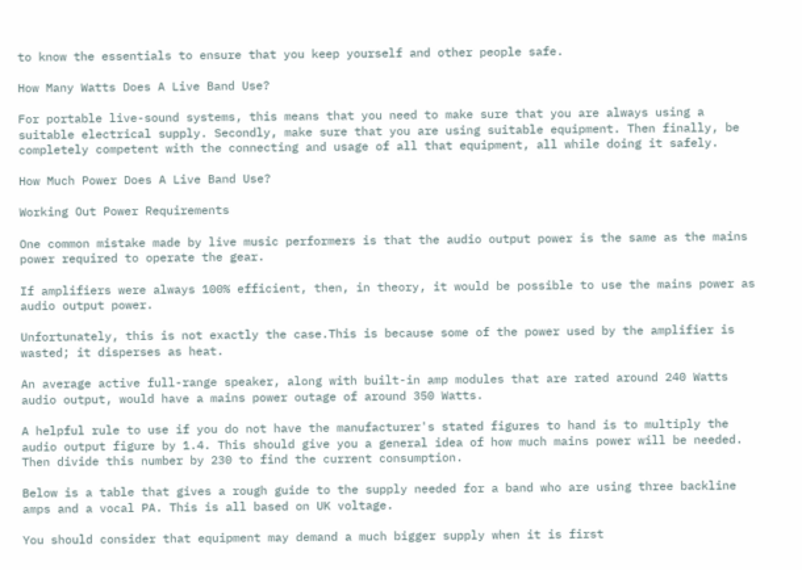to know the essentials to ensure that you keep yourself and other people safe.

How Many Watts Does A Live Band Use?

For portable live-sound systems, this means that you need to make sure that you are always using a suitable electrical supply. Secondly, make sure that you are using suitable equipment. Then finally, be completely competent with the connecting and usage of all that equipment, all while doing it safely.

How Much Power Does A Live Band Use?

Working Out Power Requirements

One common mistake made by live music performers is that the audio output power is the same as the mains power required to operate the gear.

If amplifiers were always 100% efficient, then, in theory, it would be possible to use the mains power as audio output power.

Unfortunately, this is not exactly the case.This is because some of the power used by the amplifier is wasted; it disperses as heat.

An average active full-range speaker, along with built-in amp modules that are rated around 240 Watts audio output, would have a mains power outage of around 350 Watts.

A helpful rule to use if you do not have the manufacturer's stated figures to hand is to multiply the audio output figure by 1.4. This should give you a general idea of how much mains power will be needed. Then divide this number by 230 to find the current consumption.

Below is a table that gives a rough guide to the supply needed for a band who are using three backline amps and a vocal PA. This is all based on UK voltage.

You should consider that equipment may demand a much bigger supply when it is first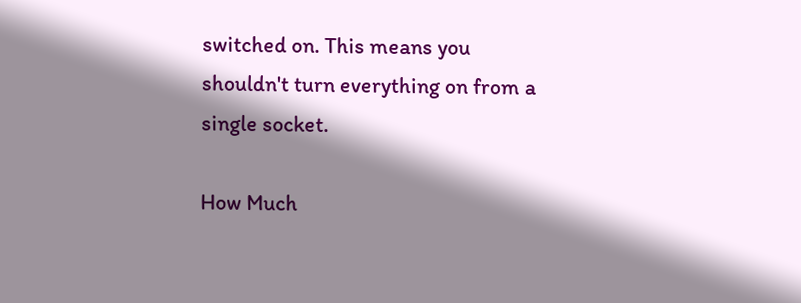switched on. This means you shouldn't turn everything on from a single socket.

How Much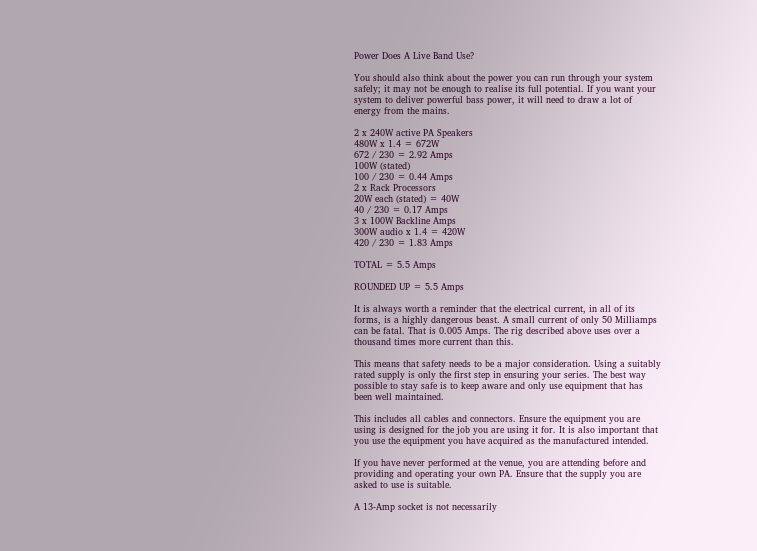Power Does A Live Band Use?

You should also think about the power you can run through your system safely; it may not be enough to realise its full potential. If you want your system to deliver powerful bass power, it will need to draw a lot of energy from the mains.

2 x 240W active PA Speakers
480W x 1.4 = 672W
672 / 230 = 2.92 Amps
100W (stated)
100 / 230 = 0.44 Amps
2 x Rack Processors
20W each (stated) = 40W
40 / 230 = 0.17 Amps
3 x 100W Backline Amps
300W audio x 1.4 = 420W
420 / 230 = 1.83 Amps

TOTAL = 5.5 Amps

ROUNDED UP = 5.5 Amps

It is always worth a reminder that the electrical current, in all of its forms, is a highly dangerous beast. A small current of only 50 Milliamps can be fatal. That is 0.005 Amps. The rig described above uses over a thousand times more current than this.

This means that safety needs to be a major consideration. Using a suitably rated supply is only the first step in ensuring your series. The best way possible to stay safe is to keep aware and only use equipment that has been well maintained.

This includes all cables and connectors. Ensure the equipment you are using is designed for the job you are using it for. It is also important that you use the equipment you have acquired as the manufactured intended.

If you have never performed at the venue, you are attending before and providing and operating your own PA. Ensure that the supply you are asked to use is suitable.

A 13-Amp socket is not necessarily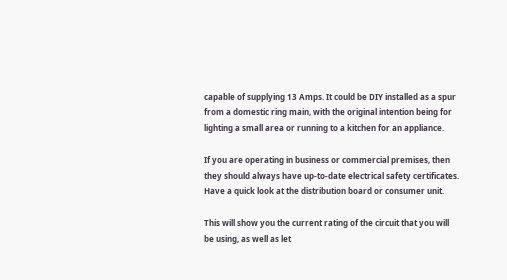capable of supplying 13 Amps. It could be DIY installed as a spur from a domestic ring main, with the original intention being for lighting a small area or running to a kitchen for an appliance.

If you are operating in business or commercial premises, then they should always have up-to-date electrical safety certificates. Have a quick look at the distribution board or consumer unit.

This will show you the current rating of the circuit that you will be using, as well as let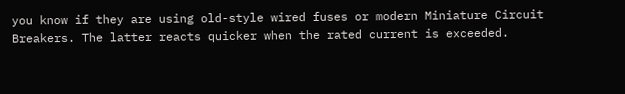you know if they are using old-style wired fuses or modern Miniature Circuit Breakers. The latter reacts quicker when the rated current is exceeded.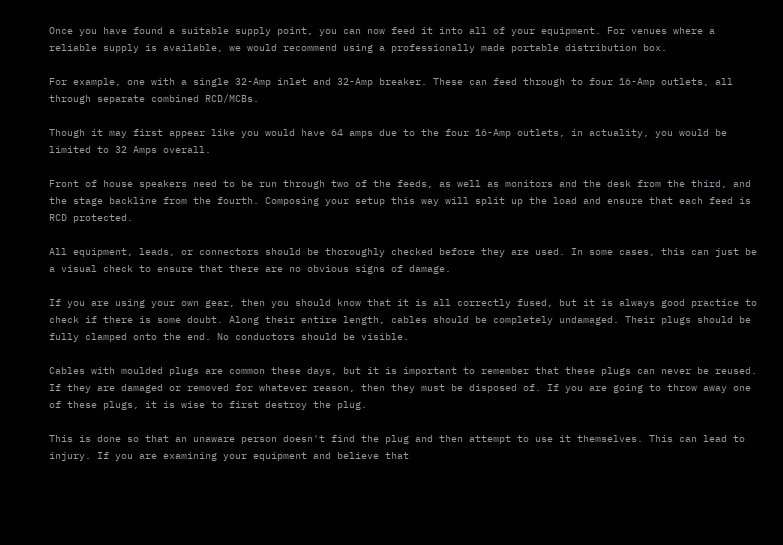Once you have found a suitable supply point, you can now feed it into all of your equipment. For venues where a reliable supply is available, we would recommend using a professionally made portable distribution box.

For example, one with a single 32-Amp inlet and 32-Amp breaker. These can feed through to four 16-Amp outlets, all through separate combined RCD/MCBs.

Though it may first appear like you would have 64 amps due to the four 16-Amp outlets, in actuality, you would be limited to 32 Amps overall.

Front of house speakers need to be run through two of the feeds, as well as monitors and the desk from the third, and the stage backline from the fourth. Composing your setup this way will split up the load and ensure that each feed is RCD protected.

All equipment, leads, or connectors should be thoroughly checked before they are used. In some cases, this can just be a visual check to ensure that there are no obvious signs of damage.

If you are using your own gear, then you should know that it is all correctly fused, but it is always good practice to check if there is some doubt. Along their entire length, cables should be completely undamaged. Their plugs should be fully clamped onto the end. No conductors should be visible.

Cables with moulded plugs are common these days, but it is important to remember that these plugs can never be reused. If they are damaged or removed for whatever reason, then they must be disposed of. If you are going to throw away one of these plugs, it is wise to first destroy the plug.

This is done so that an unaware person doesn't find the plug and then attempt to use it themselves. This can lead to injury. If you are examining your equipment and believe that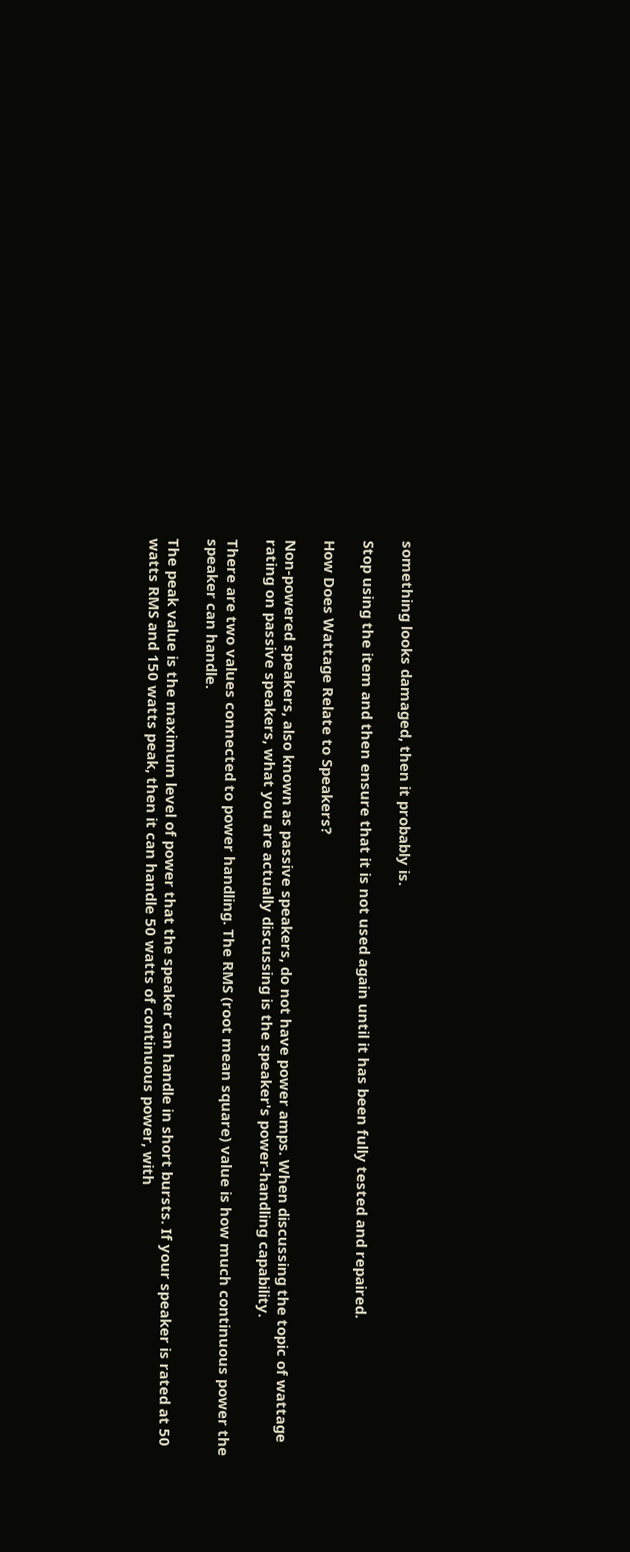something looks damaged, then it probably is.

Stop using the item and then ensure that it is not used again until it has been fully tested and repaired.

How Does Wattage Relate to Speakers?

Non-powered speakers, also known as passive speakers, do not have power amps. When discussing the topic of wattage rating on passive speakers, what you are actually discussing is the speaker's power-handling capability.

There are two values connected to power handling. The RMS (root mean square) value is how much continuous power the speaker can handle.

The peak value is the maximum level of power that the speaker can handle in short bursts. If your speaker is rated at 50 watts RMS and 150 watts peak, then it can handle 50 watts of continuous power, with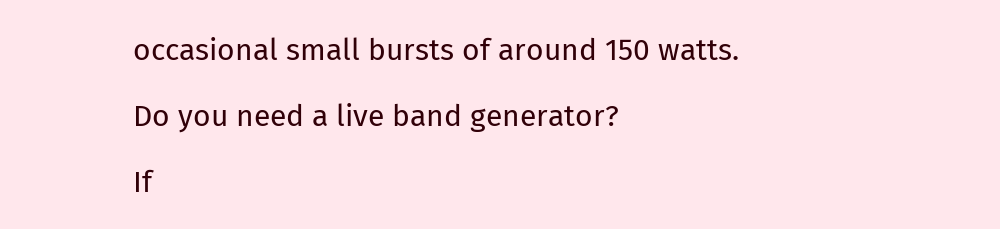occasional small bursts of around 150 watts.

Do you need a live band generator?

If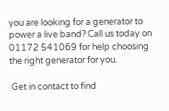you are looking for a generator to power a live band? Call us today on 01172 541069 for help choosing the right generator for you.

 Get in contact to find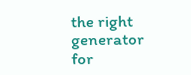the right generator for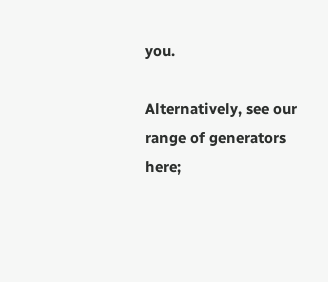you.

Alternatively, see our range of generators here;